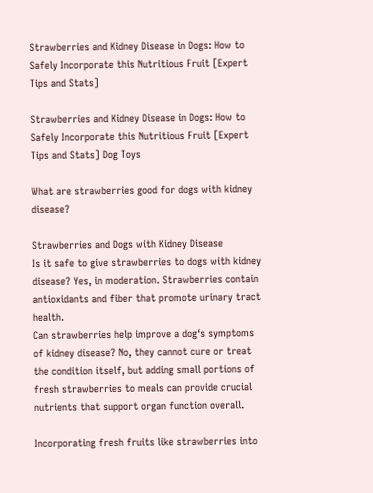Strawberries and Kidney Disease in Dogs: How to Safely Incorporate this Nutritious Fruit [Expert Tips and Stats]

Strawberries and Kidney Disease in Dogs: How to Safely Incorporate this Nutritious Fruit [Expert Tips and Stats] Dog Toys

What are strawberries good for dogs with kidney disease?

Strawberries and Dogs with Kidney Disease
Is it safe to give strawberries to dogs with kidney disease? Yes, in moderation. Strawberries contain antioxidants and fiber that promote urinary tract health.
Can strawberries help improve a dog‘s symptoms of kidney disease? No, they cannot cure or treat the condition itself, but adding small portions of fresh strawberries to meals can provide crucial nutrients that support organ function overall.

Incorporating fresh fruits like strawberries into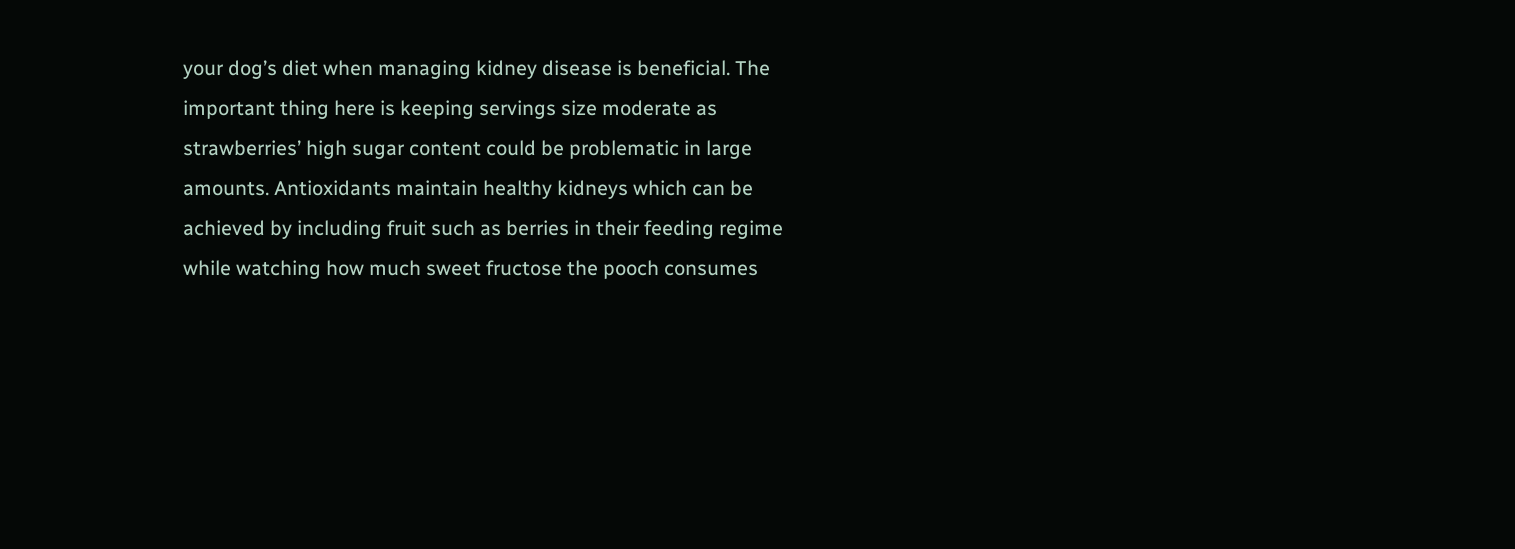your dog’s diet when managing kidney disease is beneficial. The important thing here is keeping servings size moderate as strawberries’ high sugar content could be problematic in large amounts. Antioxidants maintain healthy kidneys which can be achieved by including fruit such as berries in their feeding regime while watching how much sweet fructose the pooch consumes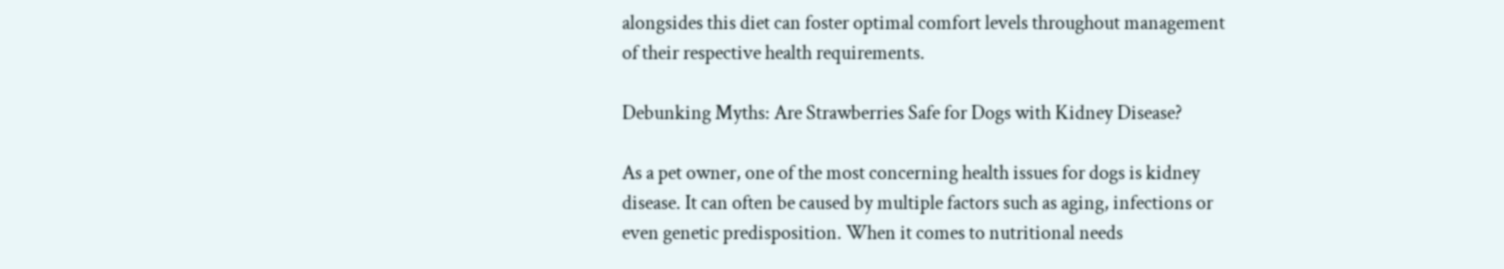alongsides this diet can foster optimal comfort levels throughout management of their respective health requirements.

Debunking Myths: Are Strawberries Safe for Dogs with Kidney Disease?

As a pet owner, one of the most concerning health issues for dogs is kidney disease. It can often be caused by multiple factors such as aging, infections or even genetic predisposition. When it comes to nutritional needs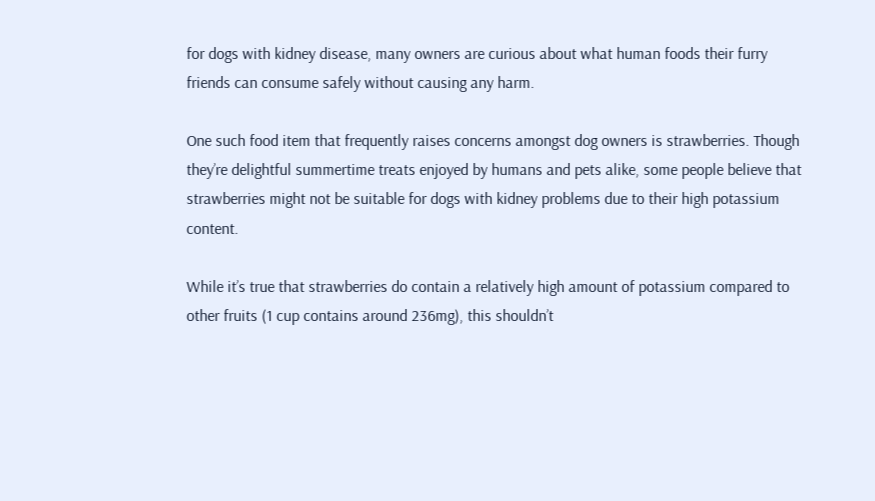for dogs with kidney disease, many owners are curious about what human foods their furry friends can consume safely without causing any harm.

One such food item that frequently raises concerns amongst dog owners is strawberries. Though they’re delightful summertime treats enjoyed by humans and pets alike, some people believe that strawberries might not be suitable for dogs with kidney problems due to their high potassium content.

While it’s true that strawberries do contain a relatively high amount of potassium compared to other fruits (1 cup contains around 236mg), this shouldn’t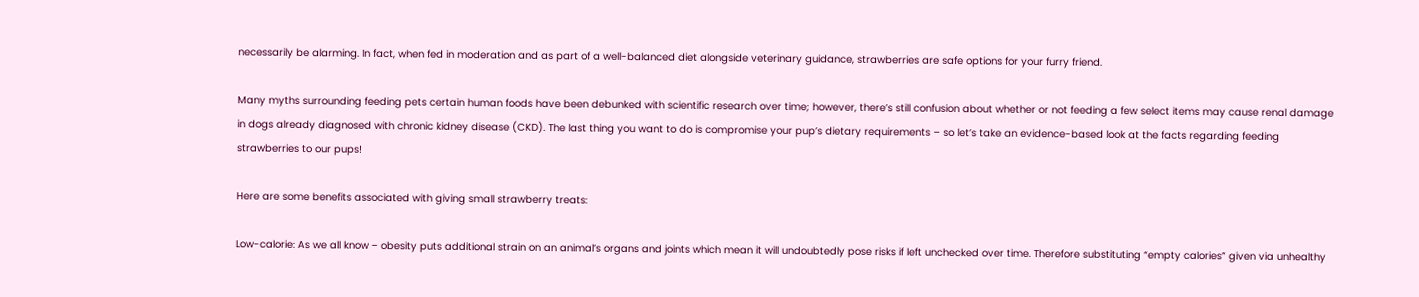necessarily be alarming. In fact, when fed in moderation and as part of a well-balanced diet alongside veterinary guidance, strawberries are safe options for your furry friend.

Many myths surrounding feeding pets certain human foods have been debunked with scientific research over time; however, there’s still confusion about whether or not feeding a few select items may cause renal damage in dogs already diagnosed with chronic kidney disease (CKD). The last thing you want to do is compromise your pup’s dietary requirements – so let’s take an evidence-based look at the facts regarding feeding strawberries to our pups!

Here are some benefits associated with giving small strawberry treats:

Low-calorie: As we all know ‒ obesity puts additional strain on an animal’s organs and joints which mean it will undoubtedly pose risks if left unchecked over time. Therefore substituting “empty calories” given via unhealthy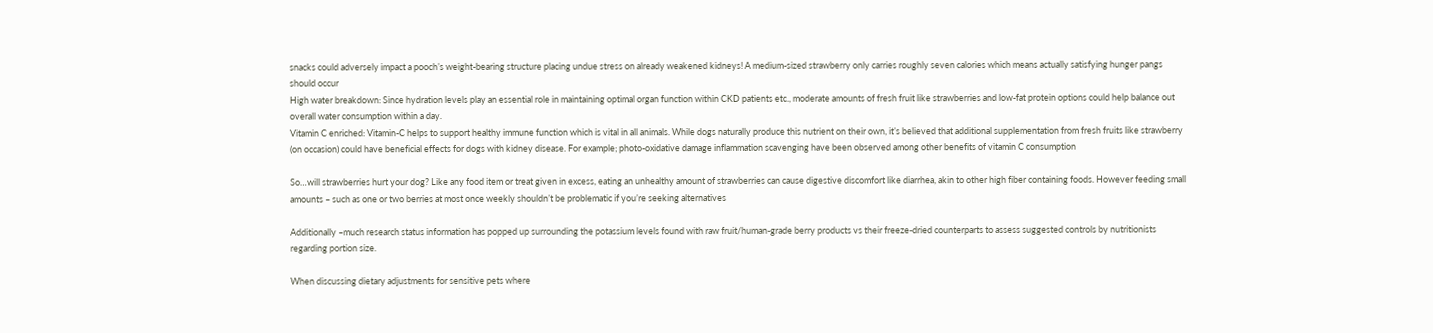snacks could adversely impact a pooch’s weight-bearing structure placing undue stress on already weakened kidneys! A medium-sized strawberry only carries roughly seven calories which means actually satisfying hunger pangs should occur
High water breakdown: Since hydration levels play an essential role in maintaining optimal organ function within CKD patients etc., moderate amounts of fresh fruit like strawberries and low-fat protein options could help balance out overall water consumption within a day.
Vitamin C enriched: Vitamin-C helps to support healthy immune function which is vital in all animals. While dogs naturally produce this nutrient on their own, it’s believed that additional supplementation from fresh fruits like strawberry (on occasion) could have beneficial effects for dogs with kidney disease. For example; photo-oxidative damage inflammation scavenging have been observed among other benefits of vitamin C consumption

So…will strawberries hurt your dog? Like any food item or treat given in excess, eating an unhealthy amount of strawberries can cause digestive discomfort like diarrhea, akin to other high fiber containing foods. However feeding small amounts – such as one or two berries at most once weekly shouldn’t be problematic if you’re seeking alternatives

Additionally –much research status information has popped up surrounding the potassium levels found with raw fruit/human-grade berry products vs their freeze-dried counterparts to assess suggested controls by nutritionists regarding portion size.

When discussing dietary adjustments for sensitive pets where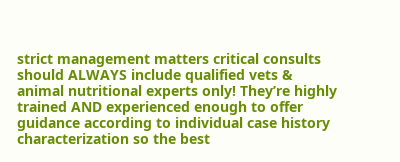strict management matters critical consults should ALWAYS include qualified vets & animal nutritional experts only! They’re highly trained AND experienced enough to offer guidance according to individual case history characterization so the best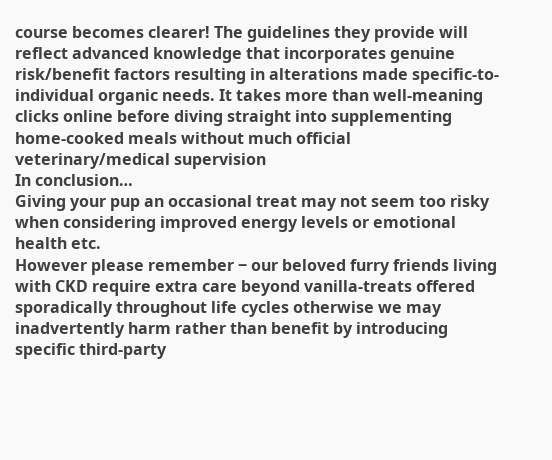course becomes clearer! The guidelines they provide will reflect advanced knowledge that incorporates genuine risk/benefit factors resulting in alterations made specific-to-individual organic needs. It takes more than well-meaning clicks online before diving straight into supplementing home-cooked meals without much official veterinary/medical supervision
In conclusion…
Giving your pup an occasional treat may not seem too risky when considering improved energy levels or emotional health etc.
However please remember ‒ our beloved furry friends living with CKD require extra care beyond vanilla-treats offered sporadically throughout life cycles otherwise we may inadvertently harm rather than benefit by introducing specific third-party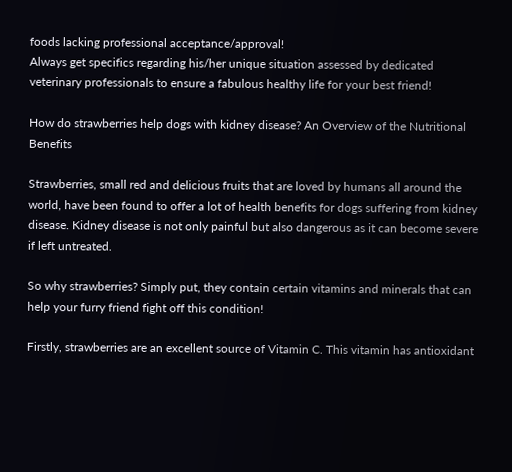foods lacking professional acceptance/approval!
Always get specifics regarding his/her unique situation assessed by dedicated veterinary professionals to ensure a fabulous healthy life for your best friend!

How do strawberries help dogs with kidney disease? An Overview of the Nutritional Benefits

Strawberries, small red and delicious fruits that are loved by humans all around the world, have been found to offer a lot of health benefits for dogs suffering from kidney disease. Kidney disease is not only painful but also dangerous as it can become severe if left untreated.

So why strawberries? Simply put, they contain certain vitamins and minerals that can help your furry friend fight off this condition!

Firstly, strawberries are an excellent source of Vitamin C. This vitamin has antioxidant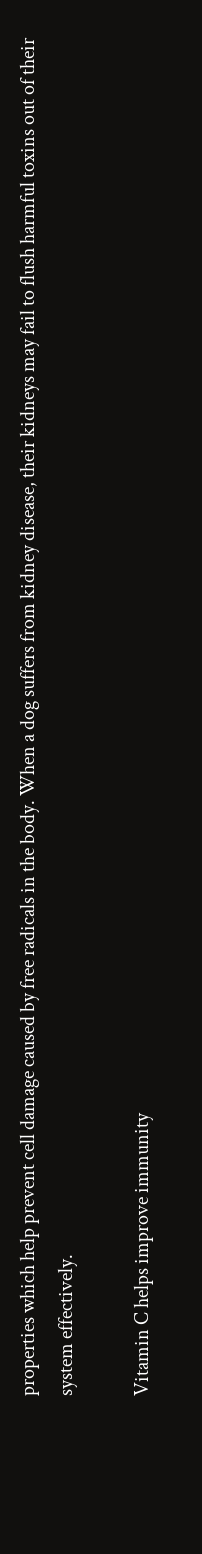properties which help prevent cell damage caused by free radicals in the body. When a dog suffers from kidney disease, their kidneys may fail to flush harmful toxins out of their system effectively.

Vitamin C helps improve immunity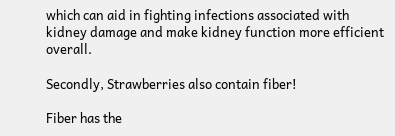which can aid in fighting infections associated with kidney damage and make kidney function more efficient overall.

Secondly, Strawberries also contain fiber!

Fiber has the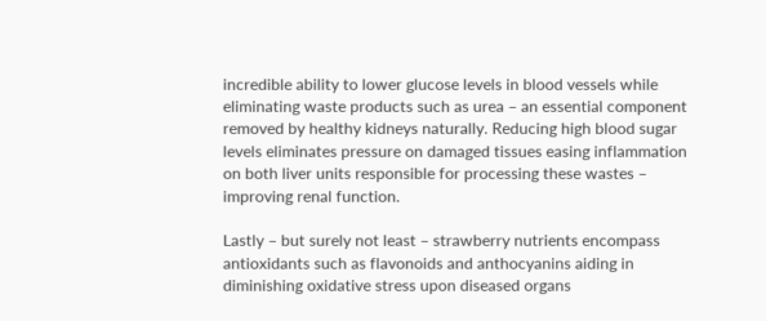incredible ability to lower glucose levels in blood vessels while eliminating waste products such as urea – an essential component removed by healthy kidneys naturally. Reducing high blood sugar levels eliminates pressure on damaged tissues easing inflammation on both liver units responsible for processing these wastes – improving renal function.

Lastly – but surely not least – strawberry nutrients encompass antioxidants such as flavonoids and anthocyanins aiding in diminishing oxidative stress upon diseased organs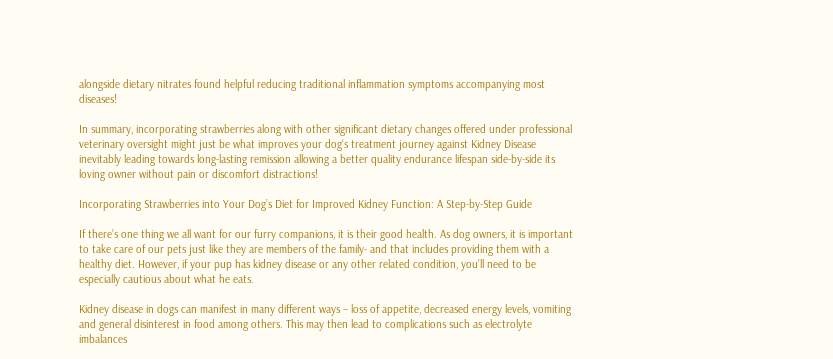alongside dietary nitrates found helpful reducing traditional inflammation symptoms accompanying most diseases!

In summary, incorporating strawberries along with other significant dietary changes offered under professional veterinary oversight might just be what improves your dog‘s treatment journey against Kidney Disease inevitably leading towards long-lasting remission allowing a better quality endurance lifespan side-by-side its loving owner without pain or discomfort distractions!

Incorporating Strawberries into Your Dog’s Diet for Improved Kidney Function: A Step-by-Step Guide

If there’s one thing we all want for our furry companions, it is their good health. As dog owners, it is important to take care of our pets just like they are members of the family- and that includes providing them with a healthy diet. However, if your pup has kidney disease or any other related condition, you’ll need to be especially cautious about what he eats.

Kidney disease in dogs can manifest in many different ways – loss of appetite, decreased energy levels, vomiting and general disinterest in food among others. This may then lead to complications such as electrolyte imbalances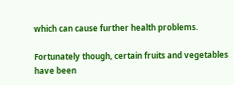which can cause further health problems.

Fortunately though, certain fruits and vegetables have been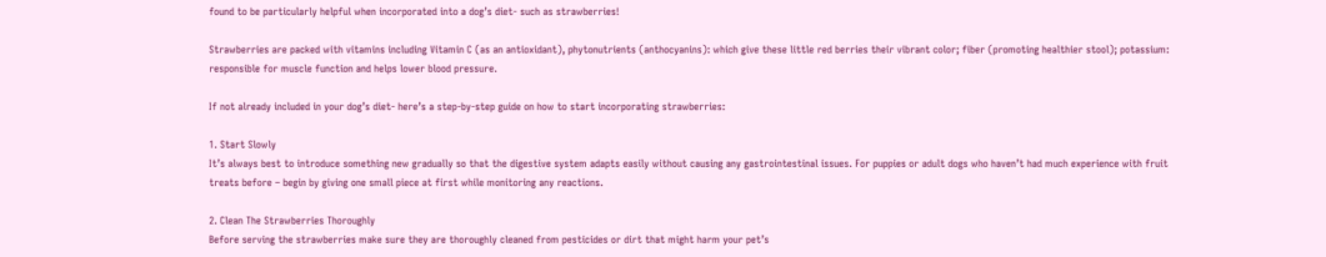found to be particularly helpful when incorporated into a dog’s diet- such as strawberries!

Strawberries are packed with vitamins including Vitamin C (as an antioxidant), phytonutrients (anthocyanins): which give these little red berries their vibrant color; fiber (promoting healthier stool); potassium: responsible for muscle function and helps lower blood pressure.

If not already included in your dog’s diet- here’s a step-by-step guide on how to start incorporating strawberries:

1. Start Slowly
It’s always best to introduce something new gradually so that the digestive system adapts easily without causing any gastrointestinal issues. For puppies or adult dogs who haven’t had much experience with fruit treats before – begin by giving one small piece at first while monitoring any reactions.

2. Clean The Strawberries Thoroughly
Before serving the strawberries make sure they are thoroughly cleaned from pesticides or dirt that might harm your pet’s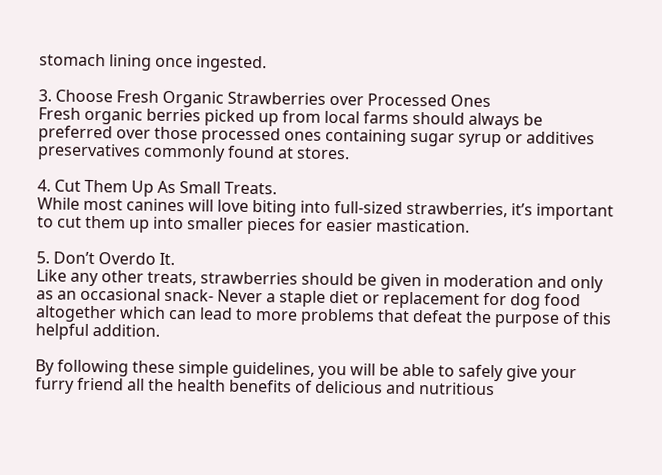stomach lining once ingested.

3. Choose Fresh Organic Strawberries over Processed Ones
Fresh organic berries picked up from local farms should always be preferred over those processed ones containing sugar syrup or additives preservatives commonly found at stores.

4. Cut Them Up As Small Treats.
While most canines will love biting into full-sized strawberries, it’s important to cut them up into smaller pieces for easier mastication.

5. Don’t Overdo It.
Like any other treats, strawberries should be given in moderation and only as an occasional snack- Never a staple diet or replacement for dog food altogether which can lead to more problems that defeat the purpose of this helpful addition.

By following these simple guidelines, you will be able to safely give your furry friend all the health benefits of delicious and nutritious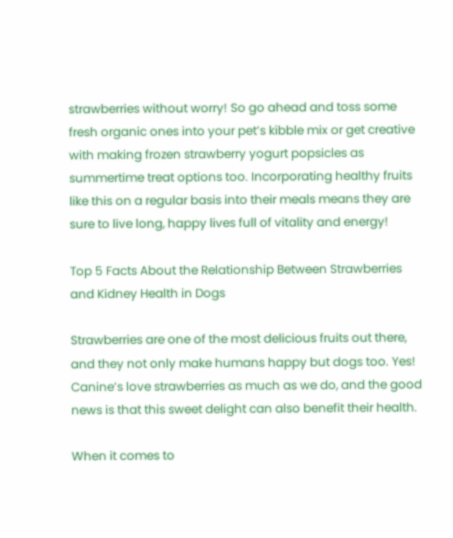strawberries without worry! So go ahead and toss some fresh organic ones into your pet’s kibble mix or get creative with making frozen strawberry yogurt popsicles as summertime treat options too. Incorporating healthy fruits like this on a regular basis into their meals means they are sure to live long, happy lives full of vitality and energy!

Top 5 Facts About the Relationship Between Strawberries and Kidney Health in Dogs

Strawberries are one of the most delicious fruits out there, and they not only make humans happy but dogs too. Yes! Canine’s love strawberries as much as we do, and the good news is that this sweet delight can also benefit their health.

When it comes to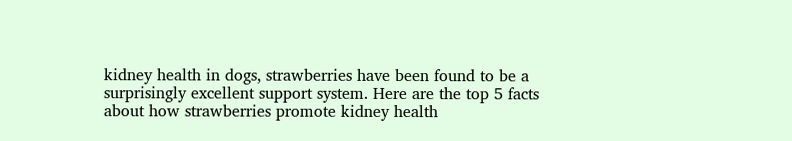kidney health in dogs, strawberries have been found to be a surprisingly excellent support system. Here are the top 5 facts about how strawberries promote kidney health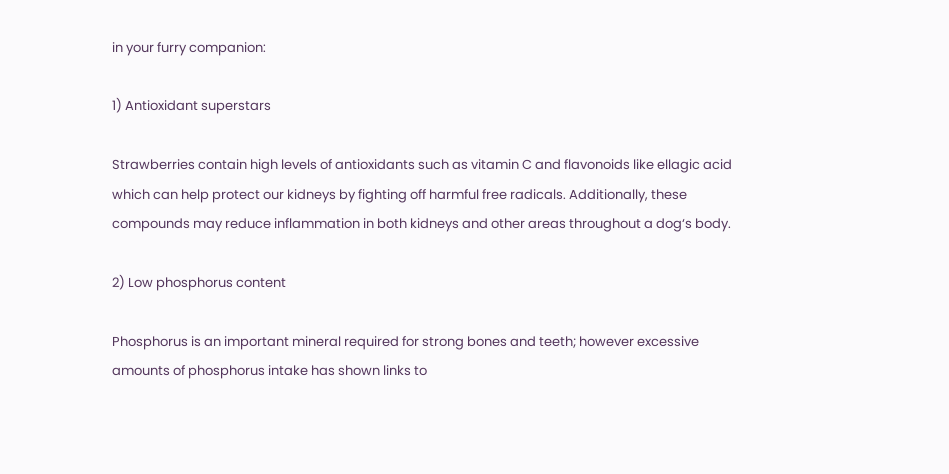in your furry companion:

1) Antioxidant superstars

Strawberries contain high levels of antioxidants such as vitamin C and flavonoids like ellagic acid which can help protect our kidneys by fighting off harmful free radicals. Additionally, these compounds may reduce inflammation in both kidneys and other areas throughout a dog‘s body.

2) Low phosphorus content

Phosphorus is an important mineral required for strong bones and teeth; however excessive amounts of phosphorus intake has shown links to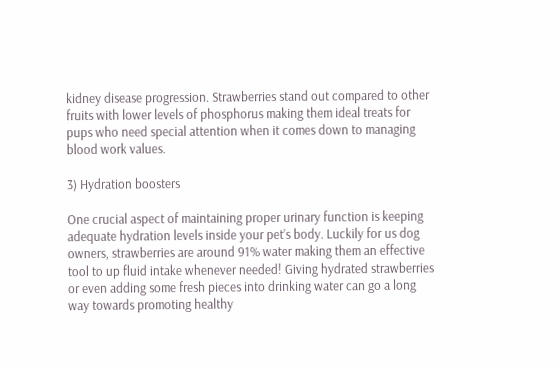kidney disease progression. Strawberries stand out compared to other fruits with lower levels of phosphorus making them ideal treats for pups who need special attention when it comes down to managing blood work values.

3) Hydration boosters

One crucial aspect of maintaining proper urinary function is keeping adequate hydration levels inside your pet’s body. Luckily for us dog owners, strawberries are around 91% water making them an effective tool to up fluid intake whenever needed! Giving hydrated strawberries or even adding some fresh pieces into drinking water can go a long way towards promoting healthy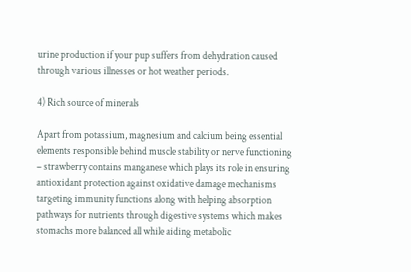urine production if your pup suffers from dehydration caused through various illnesses or hot weather periods.

4) Rich source of minerals

Apart from potassium, magnesium and calcium being essential elements responsible behind muscle stability or nerve functioning – strawberry contains manganese which plays its role in ensuring antioxidant protection against oxidative damage mechanisms targeting immunity functions along with helping absorption pathways for nutrients through digestive systems which makes stomachs more balanced all while aiding metabolic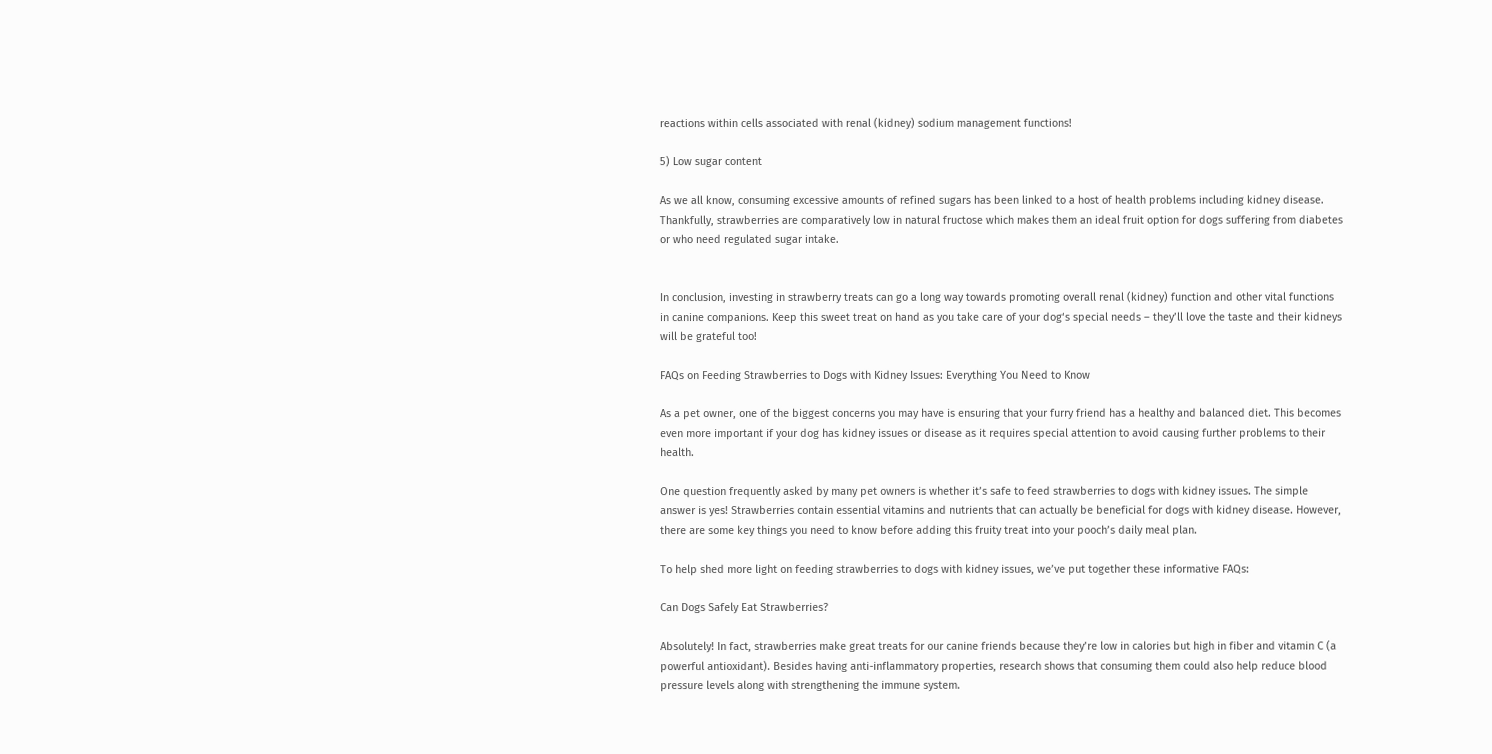reactions within cells associated with renal (kidney) sodium management functions!

5) Low sugar content

As we all know, consuming excessive amounts of refined sugars has been linked to a host of health problems including kidney disease. Thankfully, strawberries are comparatively low in natural fructose which makes them an ideal fruit option for dogs suffering from diabetes or who need regulated sugar intake.


In conclusion, investing in strawberry treats can go a long way towards promoting overall renal (kidney) function and other vital functions in canine companions. Keep this sweet treat on hand as you take care of your dog‘s special needs – they’ll love the taste and their kidneys will be grateful too!

FAQs on Feeding Strawberries to Dogs with Kidney Issues: Everything You Need to Know

As a pet owner, one of the biggest concerns you may have is ensuring that your furry friend has a healthy and balanced diet. This becomes even more important if your dog has kidney issues or disease as it requires special attention to avoid causing further problems to their health.

One question frequently asked by many pet owners is whether it’s safe to feed strawberries to dogs with kidney issues. The simple answer is yes! Strawberries contain essential vitamins and nutrients that can actually be beneficial for dogs with kidney disease. However, there are some key things you need to know before adding this fruity treat into your pooch’s daily meal plan.

To help shed more light on feeding strawberries to dogs with kidney issues, we’ve put together these informative FAQs:

Can Dogs Safely Eat Strawberries?

Absolutely! In fact, strawberries make great treats for our canine friends because they’re low in calories but high in fiber and vitamin C (a powerful antioxidant). Besides having anti-inflammatory properties, research shows that consuming them could also help reduce blood pressure levels along with strengthening the immune system.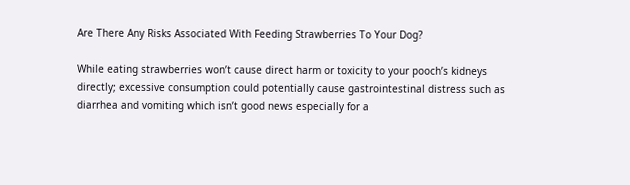Are There Any Risks Associated With Feeding Strawberries To Your Dog?

While eating strawberries won’t cause direct harm or toxicity to your pooch’s kidneys directly; excessive consumption could potentially cause gastrointestinal distress such as diarrhea and vomiting which isn’t good news especially for a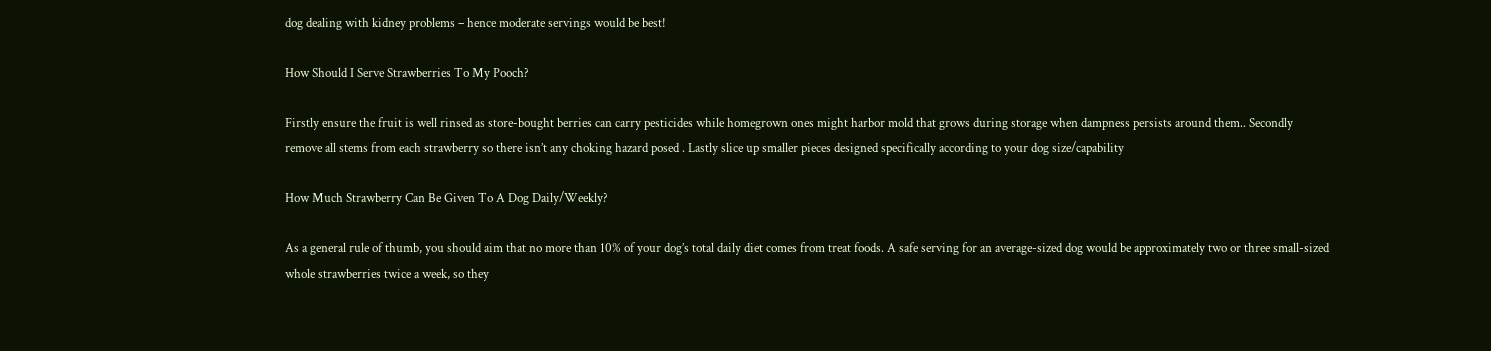dog dealing with kidney problems – hence moderate servings would be best!

How Should I Serve Strawberries To My Pooch?

Firstly ensure the fruit is well rinsed as store-bought berries can carry pesticides while homegrown ones might harbor mold that grows during storage when dampness persists around them.. Secondly remove all stems from each strawberry so there isn’t any choking hazard posed . Lastly slice up smaller pieces designed specifically according to your dog size/capability

How Much Strawberry Can Be Given To A Dog Daily/Weekly?

As a general rule of thumb, you should aim that no more than 10% of your dog’s total daily diet comes from treat foods. A safe serving for an average-sized dog would be approximately two or three small-sized whole strawberries twice a week, so they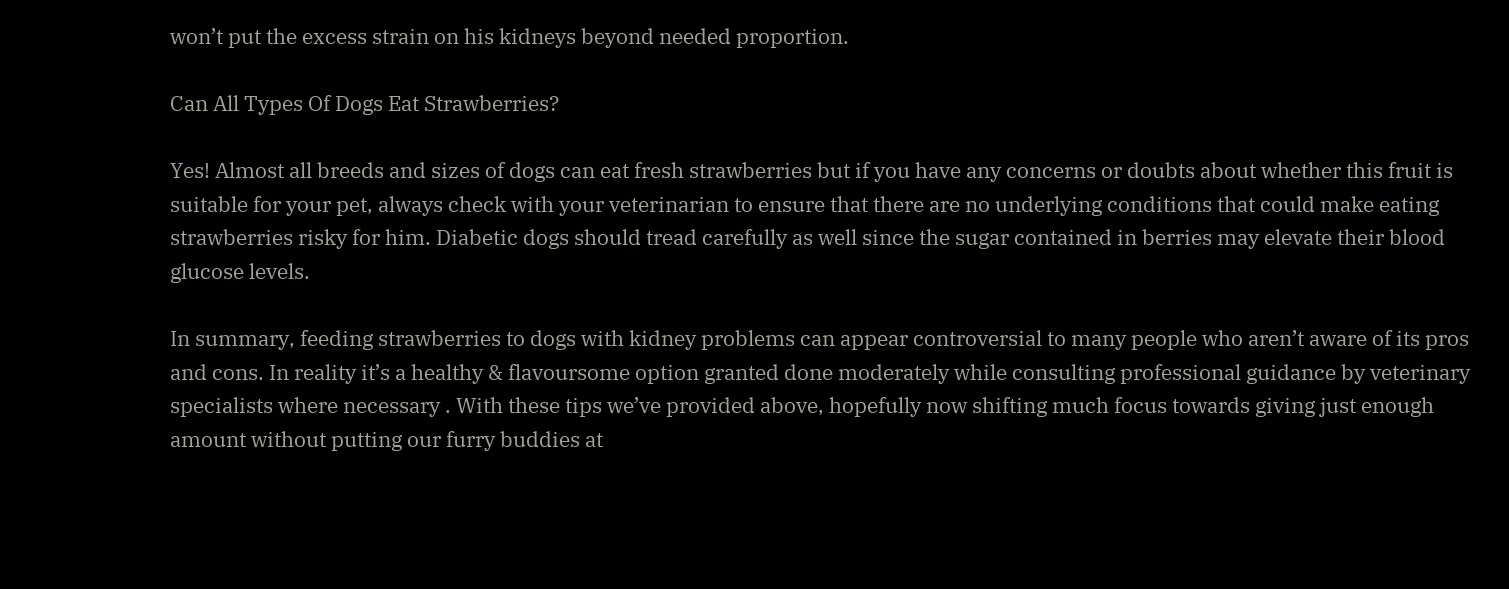won’t put the excess strain on his kidneys beyond needed proportion.

Can All Types Of Dogs Eat Strawberries?

Yes! Almost all breeds and sizes of dogs can eat fresh strawberries but if you have any concerns or doubts about whether this fruit is suitable for your pet, always check with your veterinarian to ensure that there are no underlying conditions that could make eating strawberries risky for him. Diabetic dogs should tread carefully as well since the sugar contained in berries may elevate their blood glucose levels.

In summary, feeding strawberries to dogs with kidney problems can appear controversial to many people who aren’t aware of its pros and cons. In reality it’s a healthy & flavoursome option granted done moderately while consulting professional guidance by veterinary specialists where necessary . With these tips we’ve provided above, hopefully now shifting much focus towards giving just enough amount without putting our furry buddies at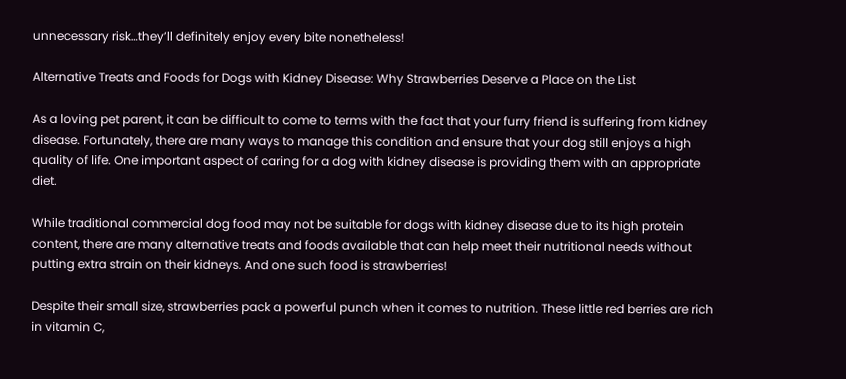unnecessary risk…they’ll definitely enjoy every bite nonetheless!

Alternative Treats and Foods for Dogs with Kidney Disease: Why Strawberries Deserve a Place on the List

As a loving pet parent, it can be difficult to come to terms with the fact that your furry friend is suffering from kidney disease. Fortunately, there are many ways to manage this condition and ensure that your dog still enjoys a high quality of life. One important aspect of caring for a dog with kidney disease is providing them with an appropriate diet.

While traditional commercial dog food may not be suitable for dogs with kidney disease due to its high protein content, there are many alternative treats and foods available that can help meet their nutritional needs without putting extra strain on their kidneys. And one such food is strawberries!

Despite their small size, strawberries pack a powerful punch when it comes to nutrition. These little red berries are rich in vitamin C,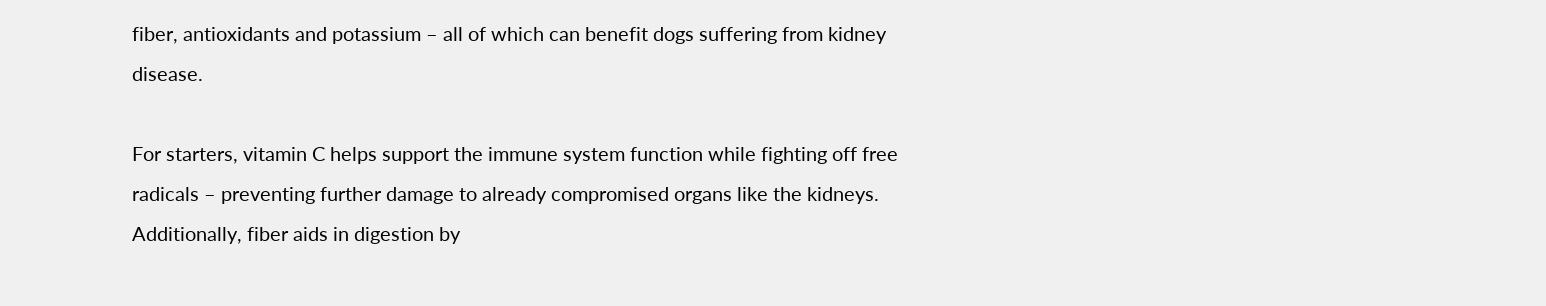fiber, antioxidants and potassium – all of which can benefit dogs suffering from kidney disease.

For starters, vitamin C helps support the immune system function while fighting off free radicals – preventing further damage to already compromised organs like the kidneys. Additionally, fiber aids in digestion by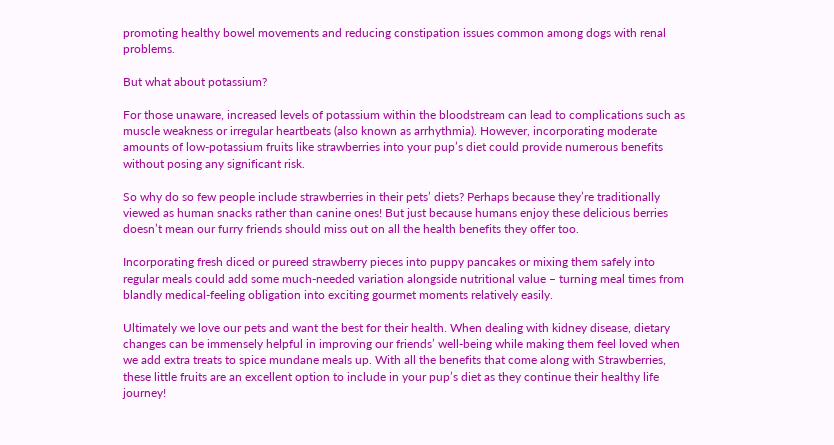promoting healthy bowel movements and reducing constipation issues common among dogs with renal problems.

But what about potassium?

For those unaware, increased levels of potassium within the bloodstream can lead to complications such as muscle weakness or irregular heartbeats (also known as arrhythmia). However, incorporating moderate amounts of low-potassium fruits like strawberries into your pup’s diet could provide numerous benefits without posing any significant risk.

So why do so few people include strawberries in their pets’ diets? Perhaps because they’re traditionally viewed as human snacks rather than canine ones! But just because humans enjoy these delicious berries doesn’t mean our furry friends should miss out on all the health benefits they offer too.

Incorporating fresh diced or pureed strawberry pieces into puppy pancakes or mixing them safely into regular meals could add some much-needed variation alongside nutritional value – turning meal times from blandly medical-feeling obligation into exciting gourmet moments relatively easily.

Ultimately we love our pets and want the best for their health. When dealing with kidney disease, dietary changes can be immensely helpful in improving our friends’ well-being while making them feel loved when we add extra treats to spice mundane meals up. With all the benefits that come along with Strawberries, these little fruits are an excellent option to include in your pup’s diet as they continue their healthy life journey!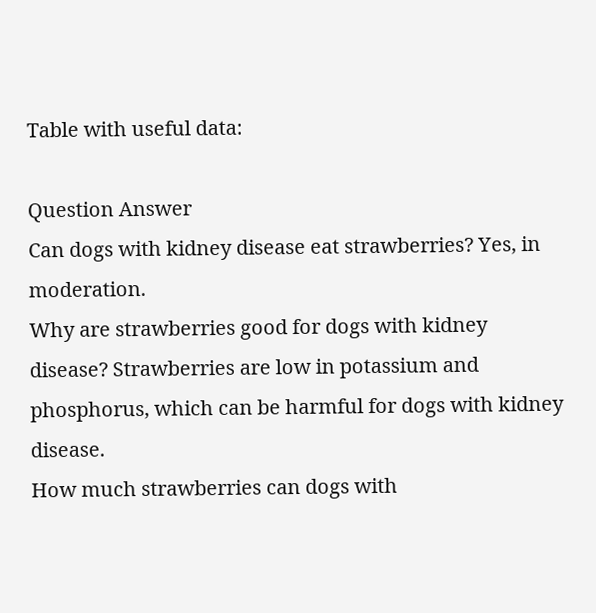Table with useful data:

Question Answer
Can dogs with kidney disease eat strawberries? Yes, in moderation.
Why are strawberries good for dogs with kidney disease? Strawberries are low in potassium and phosphorus, which can be harmful for dogs with kidney disease.
How much strawberries can dogs with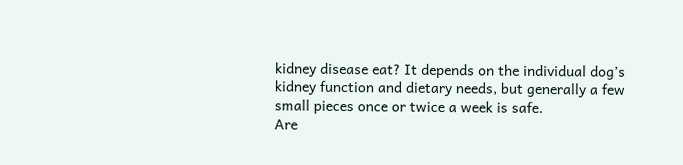kidney disease eat? It depends on the individual dog’s kidney function and dietary needs, but generally a few small pieces once or twice a week is safe.
Are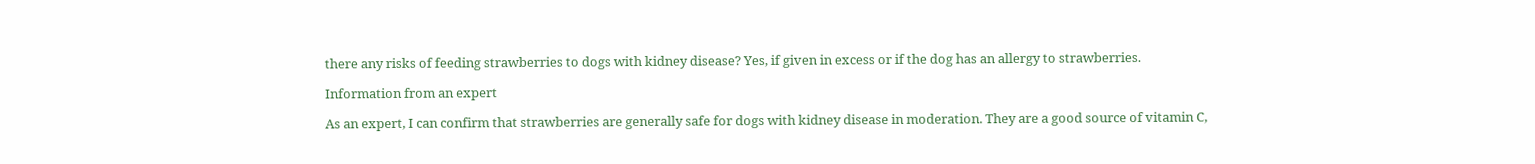there any risks of feeding strawberries to dogs with kidney disease? Yes, if given in excess or if the dog has an allergy to strawberries.

Information from an expert

As an expert, I can confirm that strawberries are generally safe for dogs with kidney disease in moderation. They are a good source of vitamin C,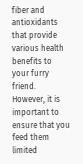fiber and antioxidants that provide various health benefits to your furry friend. However, it is important to ensure that you feed them limited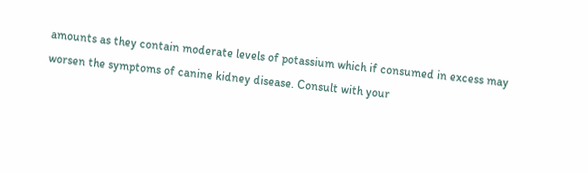amounts as they contain moderate levels of potassium which if consumed in excess may worsen the symptoms of canine kidney disease. Consult with your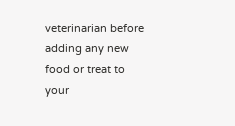veterinarian before adding any new food or treat to your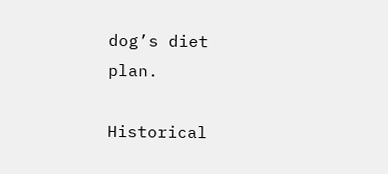dog’s diet plan.

Historical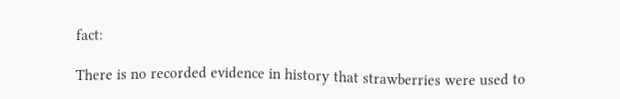fact:

There is no recorded evidence in history that strawberries were used to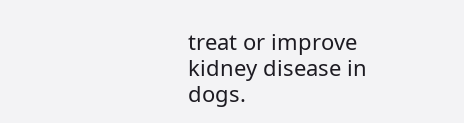treat or improve kidney disease in dogs.